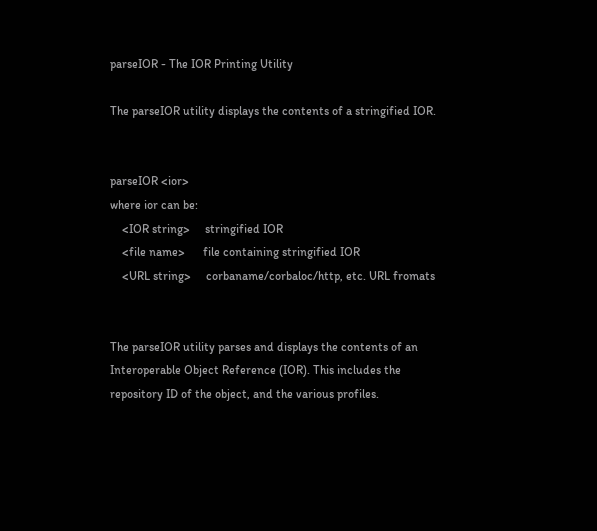parseIOR - The IOR Printing Utility

The parseIOR utility displays the contents of a stringified IOR.


parseIOR <ior>
where ior can be:
    <IOR string>     stringified IOR
    <file name>      file containing stringified IOR
    <URL string>     corbaname/corbaloc/http, etc. URL fromats


The parseIOR utility parses and displays the contents of an Interoperable Object Reference (IOR). This includes the repository ID of the object, and the various profiles.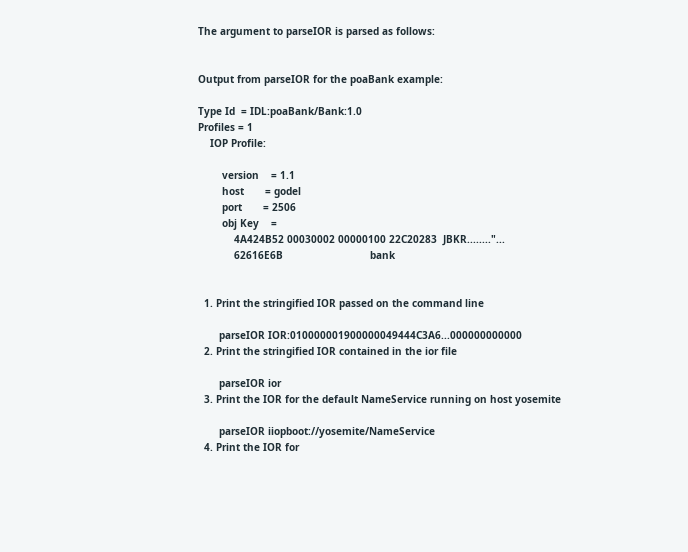The argument to parseIOR is parsed as follows:


Output from parseIOR for the poaBank example:

Type Id  = IDL:poaBank/Bank:1.0
Profiles = 1
    IOP Profile:

        version    = 1.1
        host       = godel
        port       = 2506
        obj Key    =
            4A424B52 00030002 00000100 22C20283  JBKR........"...
            62616E6B                             bank


  1. Print the stringified IOR passed on the command line

       parseIOR IOR:010000001900000049444C3A6...000000000000
  2. Print the stringified IOR contained in the ior file

       parseIOR ior
  3. Print the IOR for the default NameService running on host yosemite

       parseIOR iiopboot://yosemite/NameService
  4. Print the IOR for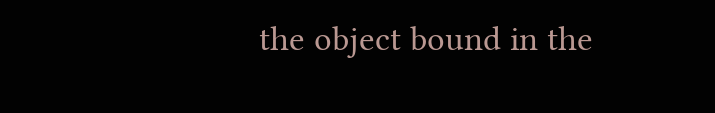the object bound in the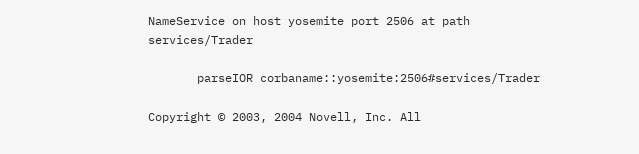NameService on host yosemite port 2506 at path services/Trader

       parseIOR corbaname::yosemite:2506#services/Trader

Copyright © 2003, 2004 Novell, Inc. All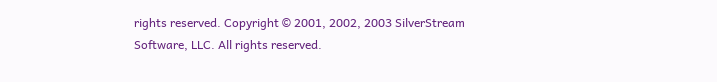rights reserved. Copyright © 2001, 2002, 2003 SilverStream Software, LLC. All rights reserved.